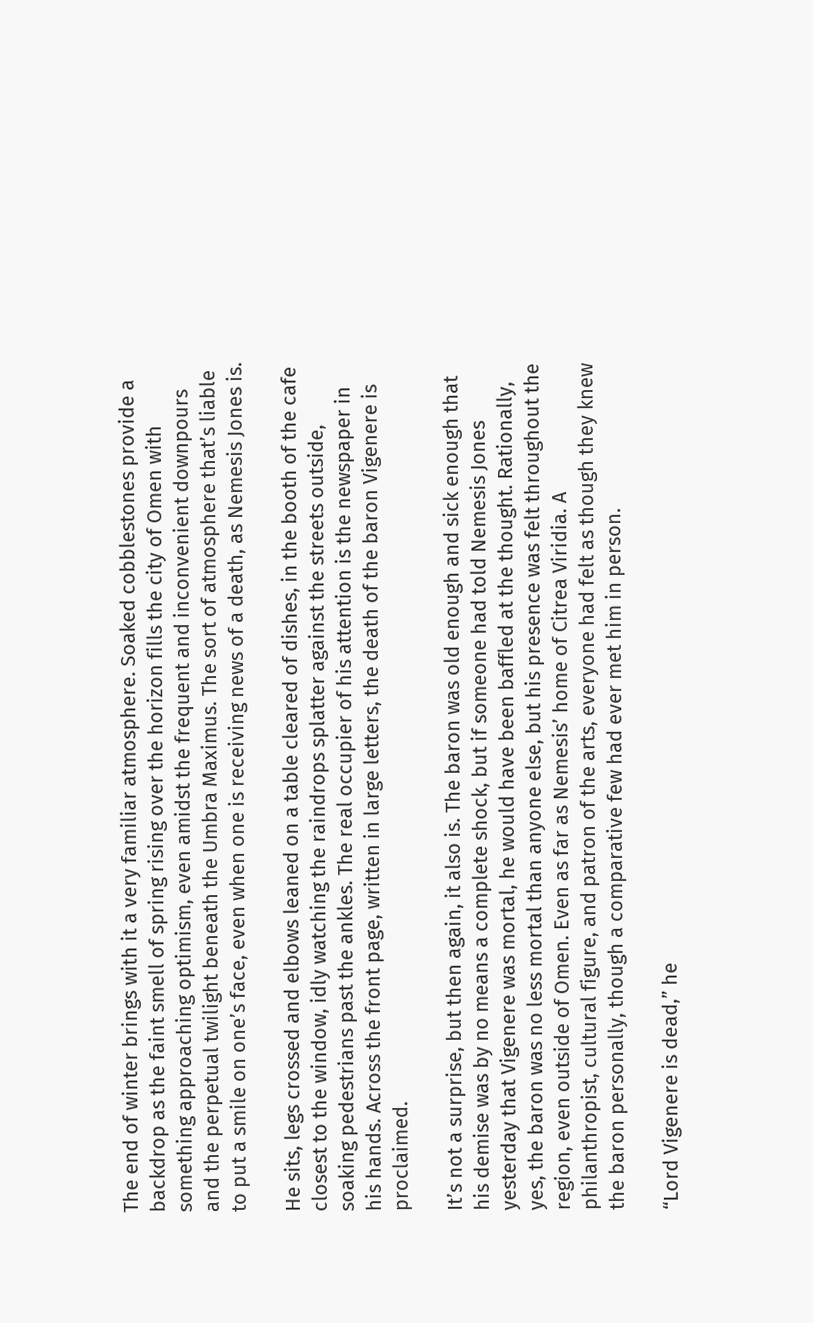The end of winter brings with it a very familiar atmosphere. Soaked cobblestones provide a backdrop as the faint smell of spring rising over the horizon fills the city of Omen with something approaching optimism, even amidst the frequent and inconvenient downpours and the perpetual twilight beneath the Umbra Maximus. The sort of atmosphere that’s liable to put a smile on one’s face, even when one is receiving news of a death, as Nemesis Jones is.

He sits, legs crossed and elbows leaned on a table cleared of dishes, in the booth of the cafe closest to the window, idly watching the raindrops splatter against the streets outside, soaking pedestrians past the ankles. The real occupier of his attention is the newspaper in his hands. Across the front page, written in large letters, the death of the baron Vigenere is proclaimed.

It’s not a surprise, but then again, it also is. The baron was old enough and sick enough that his demise was by no means a complete shock, but if someone had told Nemesis Jones yesterday that Vigenere was mortal, he would have been baffled at the thought. Rationally, yes, the baron was no less mortal than anyone else, but his presence was felt throughout the region, even outside of Omen. Even as far as Nemesis’ home of Citrea Viridia. A philanthropist, cultural figure, and patron of the arts, everyone had felt as though they knew the baron personally, though a comparative few had ever met him in person.

“Lord Vigenere is dead,” he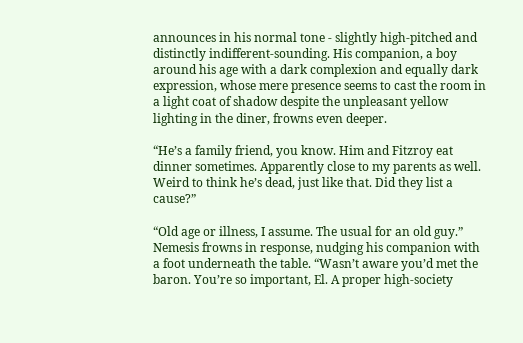announces in his normal tone - slightly high-pitched and distinctly indifferent-sounding. His companion, a boy around his age with a dark complexion and equally dark expression, whose mere presence seems to cast the room in a light coat of shadow despite the unpleasant yellow lighting in the diner, frowns even deeper.

“He’s a family friend, you know. Him and Fitzroy eat dinner sometimes. Apparently close to my parents as well. Weird to think he’s dead, just like that. Did they list a cause?”

“Old age or illness, I assume. The usual for an old guy.” Nemesis frowns in response, nudging his companion with a foot underneath the table. “Wasn’t aware you’d met the baron. You’re so important, El. A proper high-society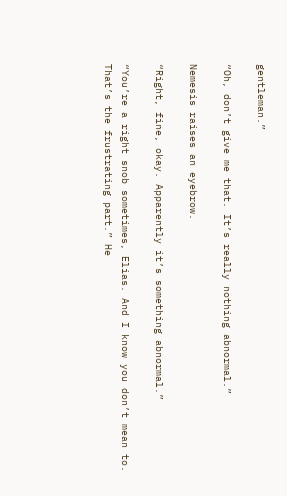gentleman.”

“Oh, don’t give me that. It’s really nothing abnormal.”

Nemesis raises an eyebrow.

“Right, fine, okay. Apparently it’s something abnormal.”

“You’re a right snob sometimes, Elias. And I know you don’t mean to. That’s the frustrating part.” He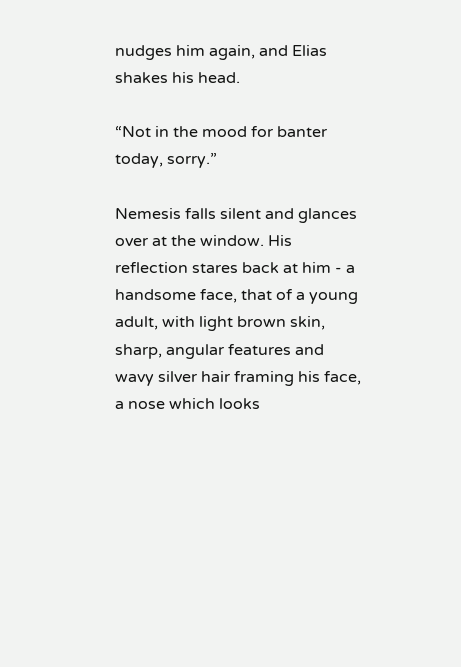nudges him again, and Elias shakes his head.

“Not in the mood for banter today, sorry.”

Nemesis falls silent and glances over at the window. His reflection stares back at him - a handsome face, that of a young adult, with light brown skin, sharp, angular features and wavy silver hair framing his face, a nose which looks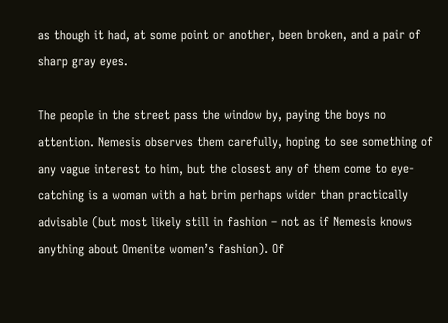as though it had, at some point or another, been broken, and a pair of sharp gray eyes.

The people in the street pass the window by, paying the boys no attention. Nemesis observes them carefully, hoping to see something of any vague interest to him, but the closest any of them come to eye-catching is a woman with a hat brim perhaps wider than practically advisable (but most likely still in fashion – not as if Nemesis knows anything about Omenite women’s fashion). Of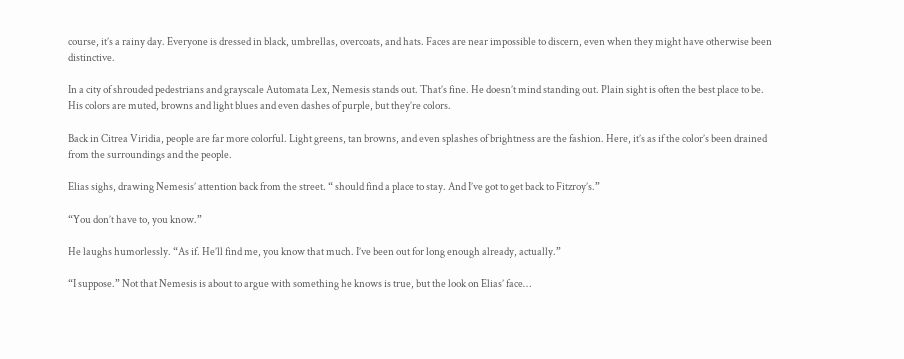course, it’s a rainy day. Everyone is dressed in black, umbrellas, overcoats, and hats. Faces are near impossible to discern, even when they might have otherwise been distinctive.

In a city of shrouded pedestrians and grayscale Automata Lex, Nemesis stands out. That’s fine. He doesn’t mind standing out. Plain sight is often the best place to be. His colors are muted, browns and light blues and even dashes of purple, but they’re colors.

Back in Citrea Viridia, people are far more colorful. Light greens, tan browns, and even splashes of brightness are the fashion. Here, it’s as if the color’s been drained from the surroundings and the people.

Elias sighs, drawing Nemesis’ attention back from the street. “ should find a place to stay. And I’ve got to get back to Fitzroy’s.”

“You don’t have to, you know.”

He laughs humorlessly. “As if. He’ll find me, you know that much. I’ve been out for long enough already, actually.”

“I suppose.” Not that Nemesis is about to argue with something he knows is true, but the look on Elias’ face…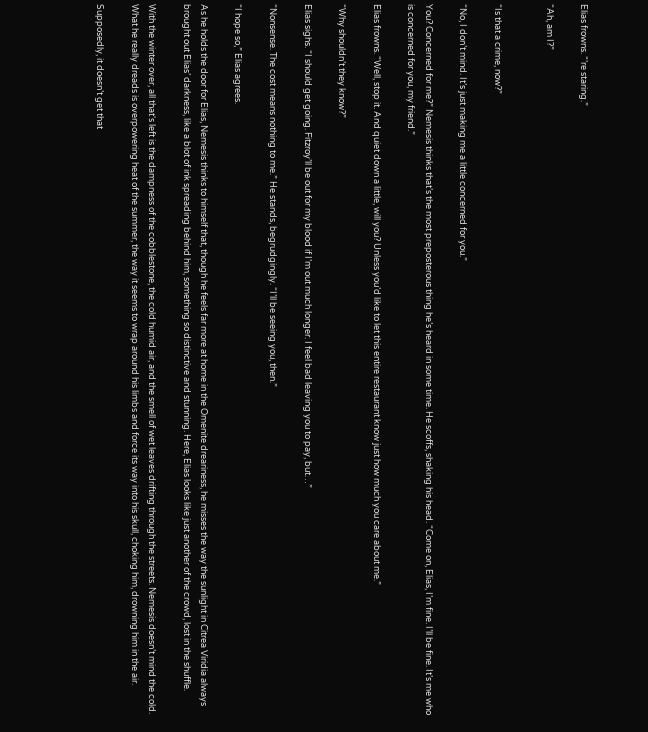Elias frowns. “’re staring.”

“Ah, am I?”


“Is that a crime, now?”

“No, I don’t mind. It’s just making me a little concerned for you.”

You? Concerned for me?” Nemesis thinks that’s the most preposterous thing he’s heard in some time. He scoffs, shaking his head. “Come on, Elias, I’m fine. I’ll be fine. It’s me who is concerned for you, my friend.”

Elias frowns. “Well, stop it. And quiet down a little, will you? Unless you’d like to let this entire restaurant know just how much you care about me.”

“Why shouldn’t they know?”

Elias sighs. “I should get going. Fitzroy’ll be out for my blood if I’m out much longer. I feel bad leaving you to pay, but…”

“Nonsense. The cost means nothing to me.” He stands, begrudgingly. “I’ll be seeing you, then.”

“I hope so,” Elias agrees.

As he holds the door for Elias, Nemesis thinks to himself that, though he feels far more at home in the Omenite dreariness, he misses the way the sunlight in Citrea Viridia always brought out Elias’ darkness, like a blot of ink spreading behind him, something so distinctive and stunning. Here, Elias looks like just another of the crowd, lost in the shuffle.

With the winter over, all that's left is the dampness of the cobblestone, the cold humid air, and the smell of wet leaves drifting through the streets. Nemesis doesn’t mind the cold. What he really dreads is overpowering heat of the summer, the way it seems to wrap around his limbs and force its way into his skull, choking him, drowning him in the air.

Supposedly, it doesn’t get that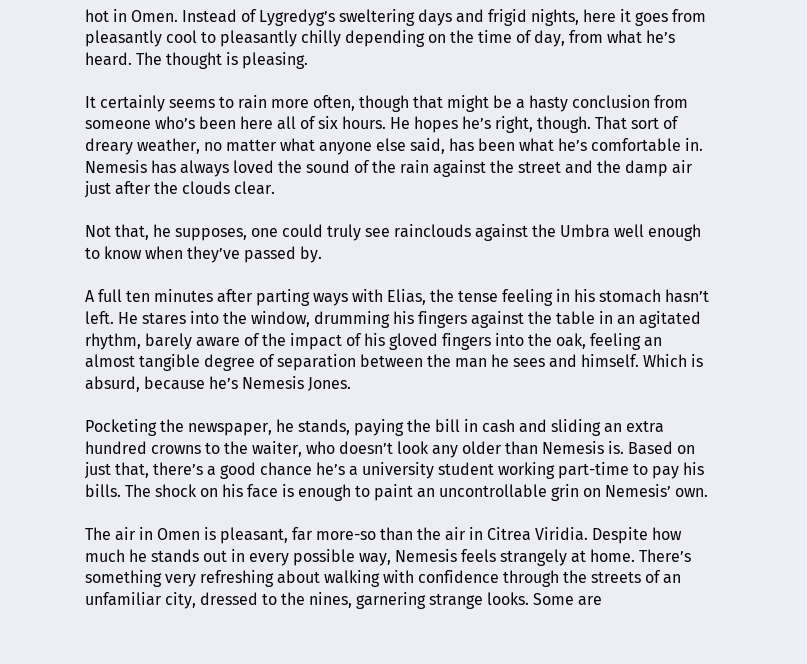hot in Omen. Instead of Lygredyg’s sweltering days and frigid nights, here it goes from pleasantly cool to pleasantly chilly depending on the time of day, from what he’s heard. The thought is pleasing.

It certainly seems to rain more often, though that might be a hasty conclusion from someone who’s been here all of six hours. He hopes he’s right, though. That sort of dreary weather, no matter what anyone else said, has been what he’s comfortable in. Nemesis has always loved the sound of the rain against the street and the damp air just after the clouds clear.

Not that, he supposes, one could truly see rainclouds against the Umbra well enough to know when they’ve passed by.

A full ten minutes after parting ways with Elias, the tense feeling in his stomach hasn’t left. He stares into the window, drumming his fingers against the table in an agitated rhythm, barely aware of the impact of his gloved fingers into the oak, feeling an almost tangible degree of separation between the man he sees and himself. Which is absurd, because he’s Nemesis Jones.

Pocketing the newspaper, he stands, paying the bill in cash and sliding an extra hundred crowns to the waiter, who doesn’t look any older than Nemesis is. Based on just that, there’s a good chance he’s a university student working part-time to pay his bills. The shock on his face is enough to paint an uncontrollable grin on Nemesis’ own.

The air in Omen is pleasant, far more-so than the air in Citrea Viridia. Despite how much he stands out in every possible way, Nemesis feels strangely at home. There’s something very refreshing about walking with confidence through the streets of an unfamiliar city, dressed to the nines, garnering strange looks. Some are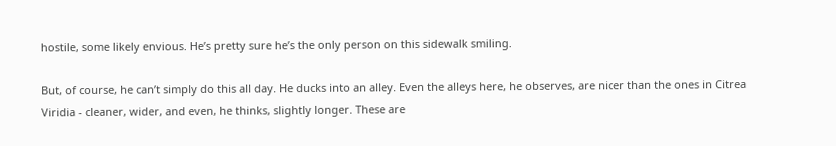hostile, some likely envious. He’s pretty sure he’s the only person on this sidewalk smiling.

But, of course, he can’t simply do this all day. He ducks into an alley. Even the alleys here, he observes, are nicer than the ones in Citrea Viridia - cleaner, wider, and even, he thinks, slightly longer. These are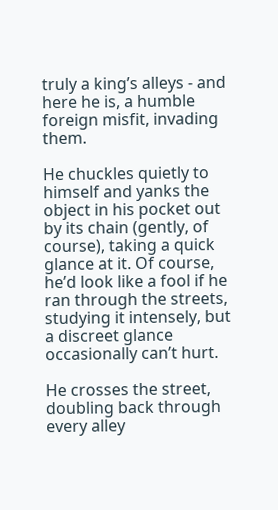truly a king’s alleys - and here he is, a humble foreign misfit, invading them.

He chuckles quietly to himself and yanks the object in his pocket out by its chain (gently, of course), taking a quick glance at it. Of course, he’d look like a fool if he ran through the streets, studying it intensely, but a discreet glance occasionally can’t hurt.

He crosses the street, doubling back through every alley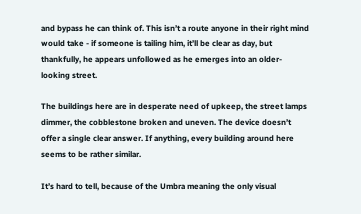and bypass he can think of. This isn’t a route anyone in their right mind would take - if someone is tailing him, it’ll be clear as day, but thankfully, he appears unfollowed as he emerges into an older-looking street.

The buildings here are in desperate need of upkeep, the street lamps dimmer, the cobblestone broken and uneven. The device doesn’t offer a single clear answer. If anything, every building around here seems to be rather similar.

It’s hard to tell, because of the Umbra meaning the only visual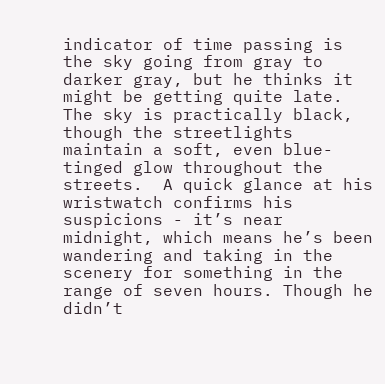indicator of time passing is the sky going from gray to darker gray, but he thinks it might be getting quite late. The sky is practically black, though the streetlights maintain a soft, even blue-tinged glow throughout the streets.  A quick glance at his wristwatch confirms his suspicions - it’s near midnight, which means he’s been wandering and taking in the scenery for something in the range of seven hours. Though he didn’t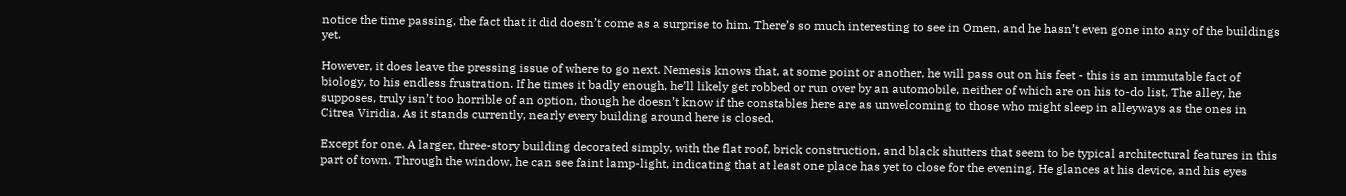notice the time passing, the fact that it did doesn’t come as a surprise to him. There’s so much interesting to see in Omen, and he hasn’t even gone into any of the buildings yet.

However, it does leave the pressing issue of where to go next. Nemesis knows that, at some point or another, he will pass out on his feet - this is an immutable fact of biology, to his endless frustration. If he times it badly enough, he’ll likely get robbed or run over by an automobile, neither of which are on his to-do list. The alley, he supposes, truly isn’t too horrible of an option, though he doesn’t know if the constables here are as unwelcoming to those who might sleep in alleyways as the ones in Citrea Viridia. As it stands currently, nearly every building around here is closed.

Except for one. A larger, three-story building decorated simply, with the flat roof, brick construction, and black shutters that seem to be typical architectural features in this part of town. Through the window, he can see faint lamp-light, indicating that at least one place has yet to close for the evening. He glances at his device, and his eyes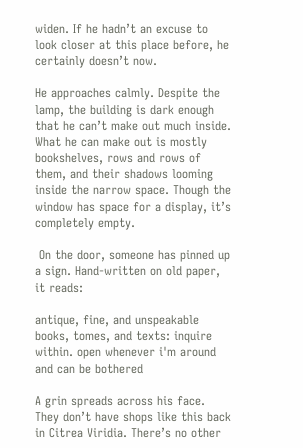widen. If he hadn’t an excuse to look closer at this place before, he certainly doesn’t now.

He approaches calmly. Despite the lamp, the building is dark enough that he can’t make out much inside. What he can make out is mostly bookshelves, rows and rows of them, and their shadows looming inside the narrow space. Though the window has space for a display, it’s completely empty.

 On the door, someone has pinned up a sign. Hand-written on old paper, it reads:

antique, fine, and unspeakable books, tomes, and texts: inquire within. open whenever i'm around and can be bothered

A grin spreads across his face. They don’t have shops like this back in Citrea Viridia. There’s no other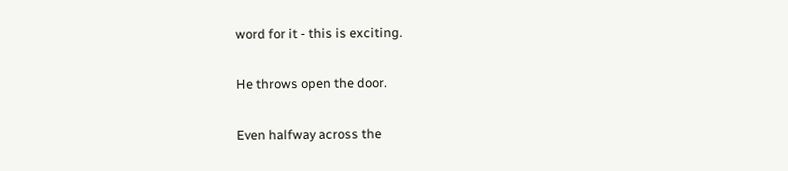word for it - this is exciting.

He throws open the door.

Even halfway across the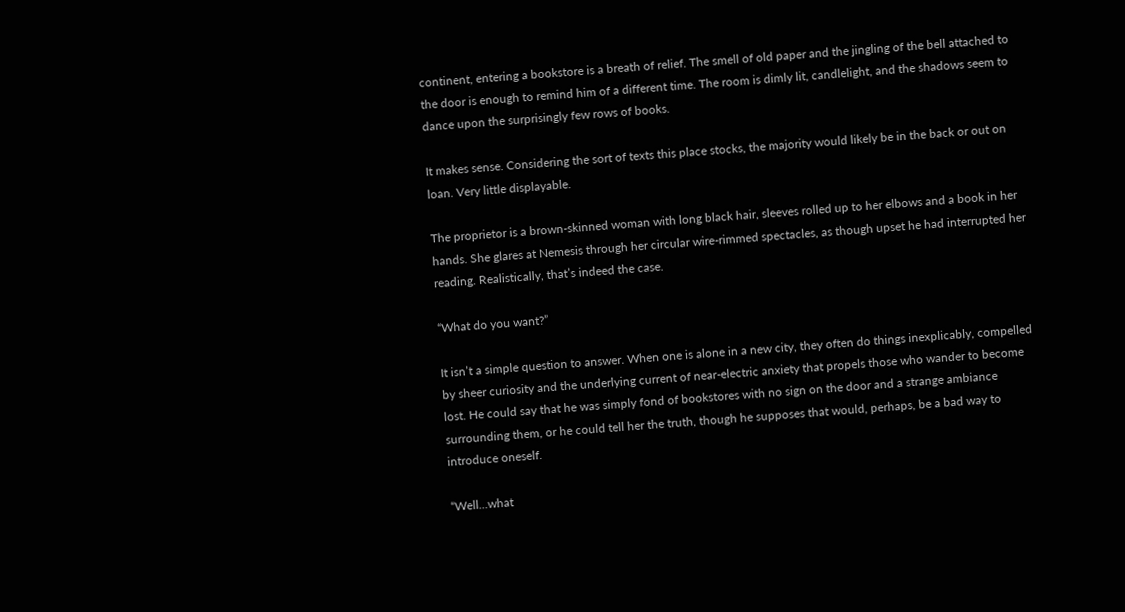continent, entering a bookstore is a breath of relief. The smell of old paper and the jingling of the bell attached to the door is enough to remind him of a different time. The room is dimly lit, candlelight, and the shadows seem to dance upon the surprisingly few rows of books.

It makes sense. Considering the sort of texts this place stocks, the majority would likely be in the back or out on loan. Very little displayable.

The proprietor is a brown-skinned woman with long black hair, sleeves rolled up to her elbows and a book in her hands. She glares at Nemesis through her circular wire-rimmed spectacles, as though upset he had interrupted her reading. Realistically, that’s indeed the case.

“What do you want?”

It isn’t a simple question to answer. When one is alone in a new city, they often do things inexplicably, compelled by sheer curiosity and the underlying current of near-electric anxiety that propels those who wander to become lost. He could say that he was simply fond of bookstores with no sign on the door and a strange ambiance surrounding them, or he could tell her the truth, though he supposes that would, perhaps, be a bad way to introduce oneself.

“Well...what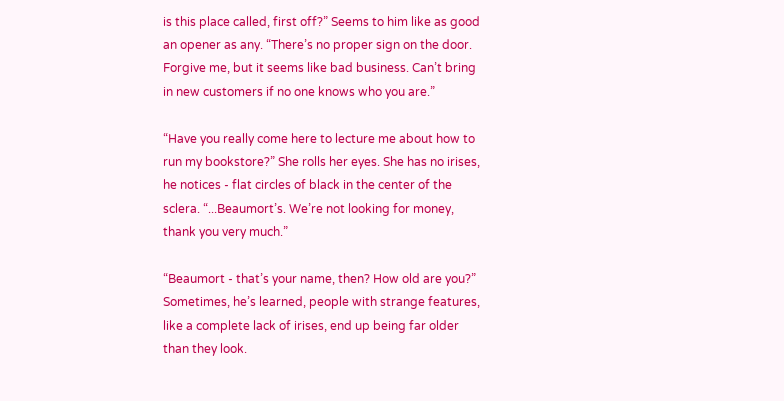is this place called, first off?” Seems to him like as good an opener as any. “There’s no proper sign on the door. Forgive me, but it seems like bad business. Can’t bring in new customers if no one knows who you are.”

“Have you really come here to lecture me about how to run my bookstore?” She rolls her eyes. She has no irises, he notices - flat circles of black in the center of the sclera. “...Beaumort’s. We’re not looking for money, thank you very much.”

“Beaumort - that’s your name, then? How old are you?” Sometimes, he’s learned, people with strange features, like a complete lack of irises, end up being far older than they look.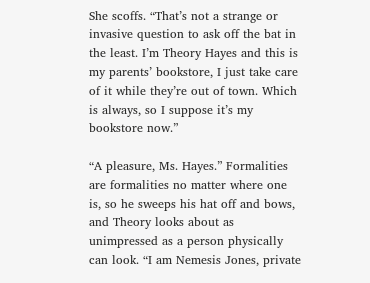She scoffs. “That’s not a strange or invasive question to ask off the bat in the least. I’m Theory Hayes and this is my parents’ bookstore, I just take care of it while they’re out of town. Which is always, so I suppose it’s my bookstore now.”

“A pleasure, Ms. Hayes.” Formalities are formalities no matter where one is, so he sweeps his hat off and bows, and Theory looks about as unimpressed as a person physically can look. “I am Nemesis Jones, private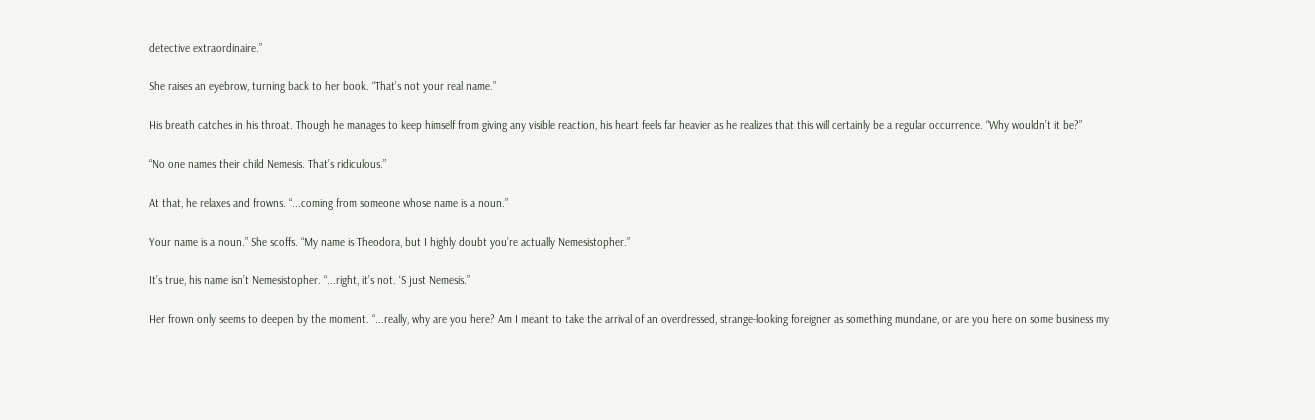detective extraordinaire.”

She raises an eyebrow, turning back to her book. “That’s not your real name.”

His breath catches in his throat. Though he manages to keep himself from giving any visible reaction, his heart feels far heavier as he realizes that this will certainly be a regular occurrence. “Why wouldn’t it be?”

“No one names their child Nemesis. That’s ridiculous.”

At that, he relaxes and frowns. “...coming from someone whose name is a noun.”

Your name is a noun.” She scoffs. “My name is Theodora, but I highly doubt you’re actually Nemesistopher.”

It’s true, his name isn’t Nemesistopher. “...right, it’s not. ‘S just Nemesis.”

Her frown only seems to deepen by the moment. “...really, why are you here? Am I meant to take the arrival of an overdressed, strange-looking foreigner as something mundane, or are you here on some business my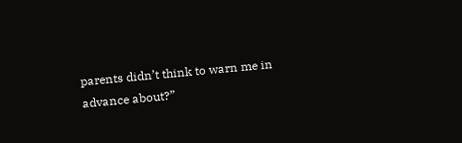parents didn’t think to warn me in advance about?”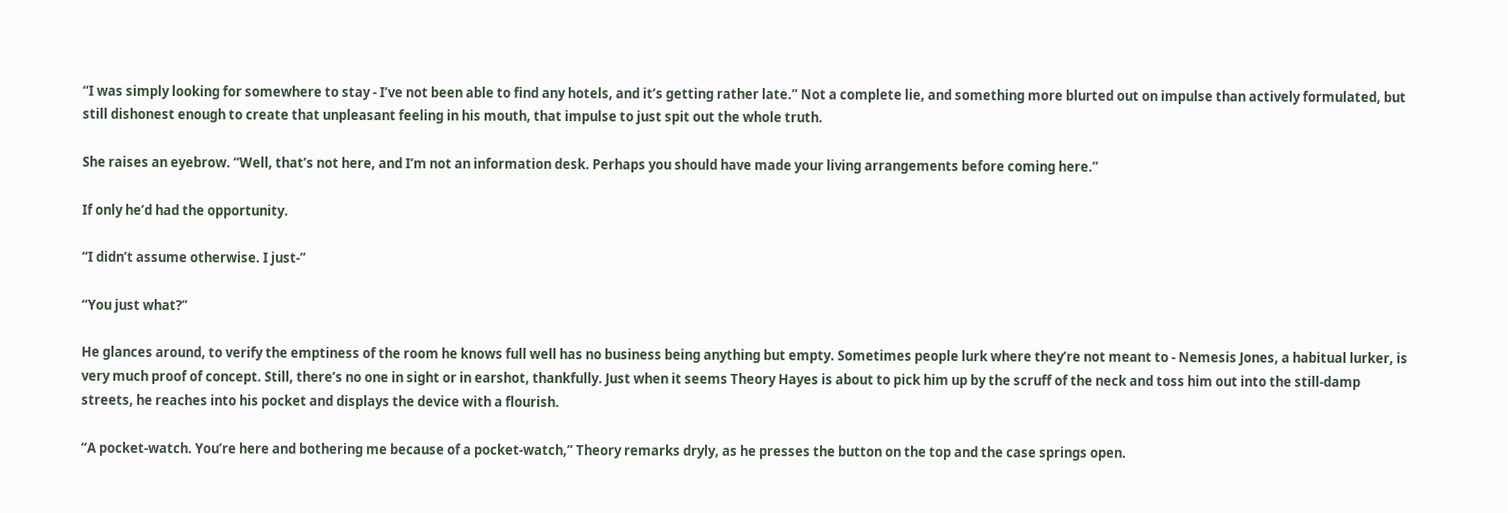“I was simply looking for somewhere to stay - I’ve not been able to find any hotels, and it’s getting rather late.” Not a complete lie, and something more blurted out on impulse than actively formulated, but still dishonest enough to create that unpleasant feeling in his mouth, that impulse to just spit out the whole truth.

She raises an eyebrow. “Well, that’s not here, and I’m not an information desk. Perhaps you should have made your living arrangements before coming here.”

If only he’d had the opportunity.

“I didn’t assume otherwise. I just-”

“You just what?”

He glances around, to verify the emptiness of the room he knows full well has no business being anything but empty. Sometimes people lurk where they’re not meant to - Nemesis Jones, a habitual lurker, is very much proof of concept. Still, there’s no one in sight or in earshot, thankfully. Just when it seems Theory Hayes is about to pick him up by the scruff of the neck and toss him out into the still-damp streets, he reaches into his pocket and displays the device with a flourish.

“A pocket-watch. You’re here and bothering me because of a pocket-watch,” Theory remarks dryly, as he presses the button on the top and the case springs open.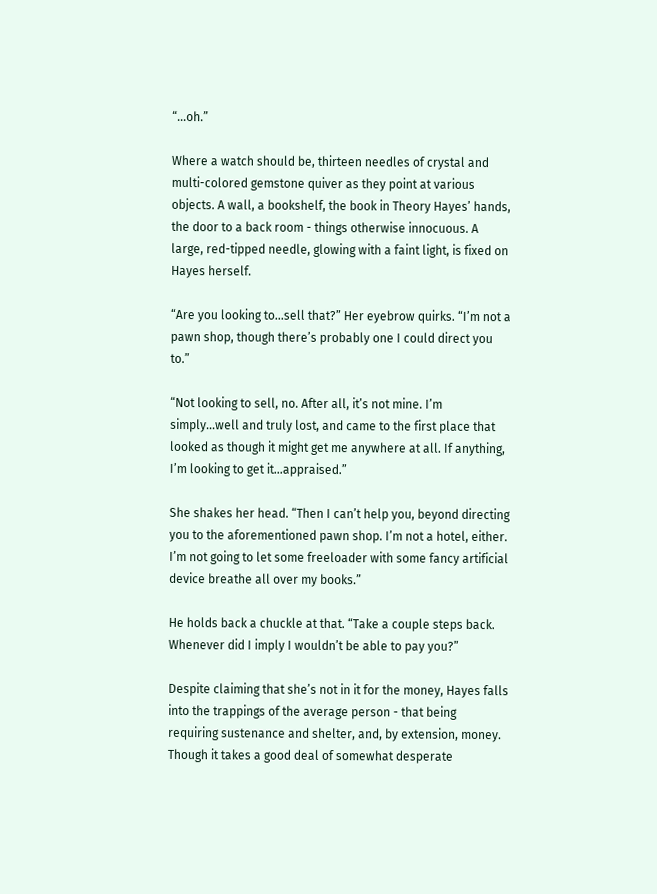“...oh.”

Where a watch should be, thirteen needles of crystal and multi-colored gemstone quiver as they point at various objects. A wall, a bookshelf, the book in Theory Hayes’ hands, the door to a back room - things otherwise innocuous. A large, red-tipped needle, glowing with a faint light, is fixed on Hayes herself.

“Are you looking to...sell that?” Her eyebrow quirks. “I’m not a pawn shop, though there’s probably one I could direct you to.”

“Not looking to sell, no. After all, it’s not mine. I’m simply...well and truly lost, and came to the first place that looked as though it might get me anywhere at all. If anything, I’m looking to get it...appraised.”

She shakes her head. “Then I can’t help you, beyond directing you to the aforementioned pawn shop. I’m not a hotel, either. I’m not going to let some freeloader with some fancy artificial device breathe all over my books.”

He holds back a chuckle at that. “Take a couple steps back. Whenever did I imply I wouldn’t be able to pay you?”

Despite claiming that she’s not in it for the money, Hayes falls into the trappings of the average person - that being requiring sustenance and shelter, and, by extension, money. Though it takes a good deal of somewhat desperate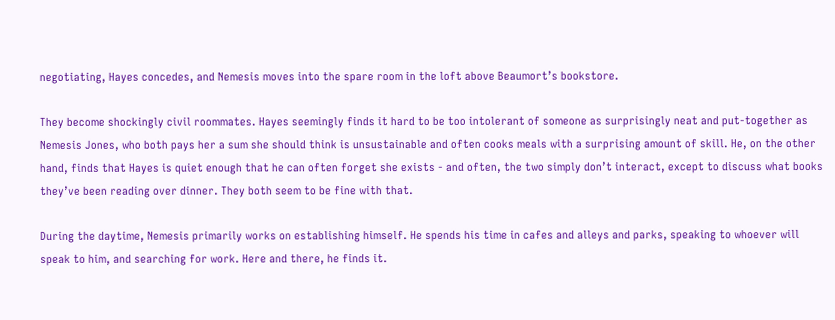negotiating, Hayes concedes, and Nemesis moves into the spare room in the loft above Beaumort’s bookstore.

They become shockingly civil roommates. Hayes seemingly finds it hard to be too intolerant of someone as surprisingly neat and put-together as Nemesis Jones, who both pays her a sum she should think is unsustainable and often cooks meals with a surprising amount of skill. He, on the other hand, finds that Hayes is quiet enough that he can often forget she exists - and often, the two simply don’t interact, except to discuss what books they’ve been reading over dinner. They both seem to be fine with that.

During the daytime, Nemesis primarily works on establishing himself. He spends his time in cafes and alleys and parks, speaking to whoever will speak to him, and searching for work. Here and there, he finds it.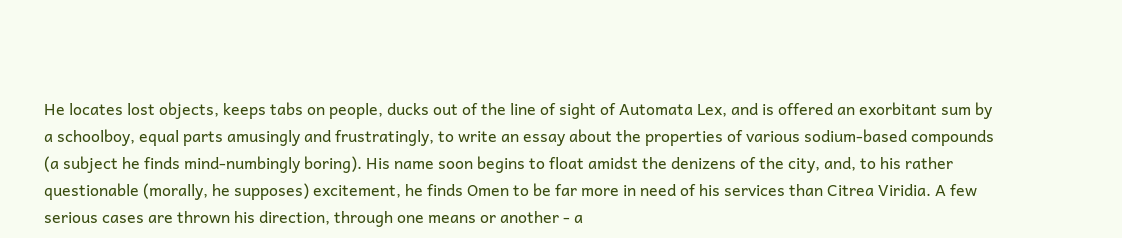He locates lost objects, keeps tabs on people, ducks out of the line of sight of Automata Lex, and is offered an exorbitant sum by a schoolboy, equal parts amusingly and frustratingly, to write an essay about the properties of various sodium-based compounds (a subject he finds mind-numbingly boring). His name soon begins to float amidst the denizens of the city, and, to his rather questionable (morally, he supposes) excitement, he finds Omen to be far more in need of his services than Citrea Viridia. A few serious cases are thrown his direction, through one means or another - a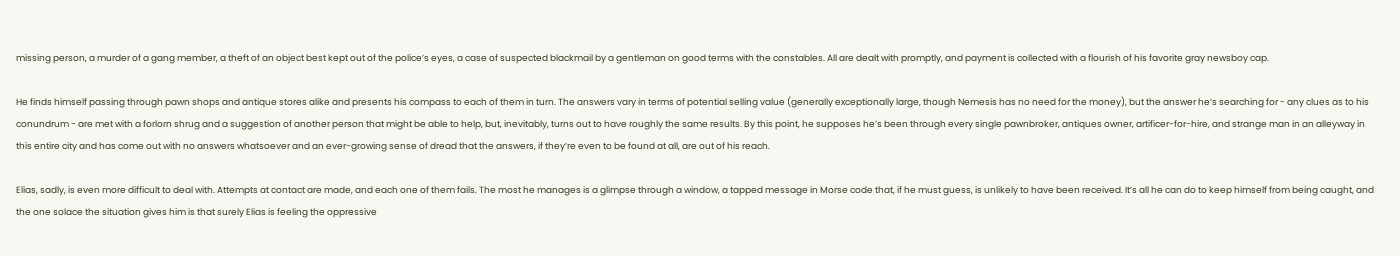missing person, a murder of a gang member, a theft of an object best kept out of the police’s eyes, a case of suspected blackmail by a gentleman on good terms with the constables. All are dealt with promptly, and payment is collected with a flourish of his favorite gray newsboy cap.

He finds himself passing through pawn shops and antique stores alike and presents his compass to each of them in turn. The answers vary in terms of potential selling value (generally exceptionally large, though Nemesis has no need for the money), but the answer he’s searching for - any clues as to his conundrum - are met with a forlorn shrug and a suggestion of another person that might be able to help, but, inevitably, turns out to have roughly the same results. By this point, he supposes he’s been through every single pawnbroker, antiques owner, artificer-for-hire, and strange man in an alleyway in this entire city and has come out with no answers whatsoever and an ever-growing sense of dread that the answers, if they’re even to be found at all, are out of his reach.

Elias, sadly, is even more difficult to deal with. Attempts at contact are made, and each one of them fails. The most he manages is a glimpse through a window, a tapped message in Morse code that, if he must guess, is unlikely to have been received. It’s all he can do to keep himself from being caught, and the one solace the situation gives him is that surely Elias is feeling the oppressive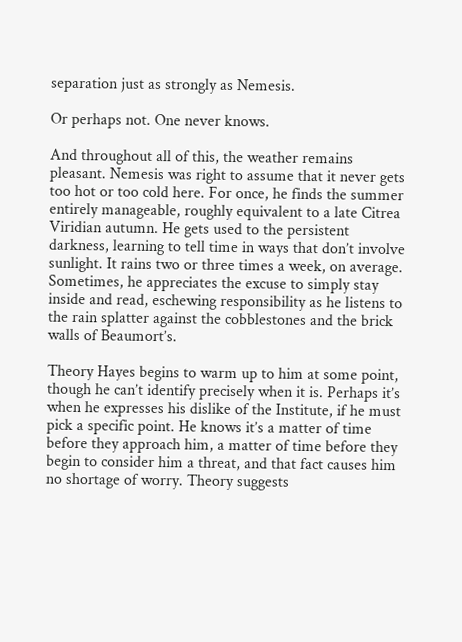separation just as strongly as Nemesis.

Or perhaps not. One never knows.

And throughout all of this, the weather remains pleasant. Nemesis was right to assume that it never gets too hot or too cold here. For once, he finds the summer entirely manageable, roughly equivalent to a late Citrea Viridian autumn. He gets used to the persistent darkness, learning to tell time in ways that don’t involve sunlight. It rains two or three times a week, on average. Sometimes, he appreciates the excuse to simply stay inside and read, eschewing responsibility as he listens to the rain splatter against the cobblestones and the brick walls of Beaumort’s.

Theory Hayes begins to warm up to him at some point, though he can’t identify precisely when it is. Perhaps it’s when he expresses his dislike of the Institute, if he must pick a specific point. He knows it’s a matter of time before they approach him, a matter of time before they begin to consider him a threat, and that fact causes him no shortage of worry. Theory suggests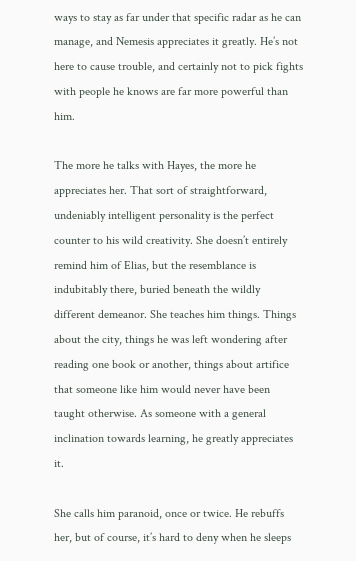ways to stay as far under that specific radar as he can manage, and Nemesis appreciates it greatly. He’s not here to cause trouble, and certainly not to pick fights with people he knows are far more powerful than him.

The more he talks with Hayes, the more he appreciates her. That sort of straightforward, undeniably intelligent personality is the perfect counter to his wild creativity. She doesn’t entirely remind him of Elias, but the resemblance is indubitably there, buried beneath the wildly different demeanor. She teaches him things. Things about the city, things he was left wondering after reading one book or another, things about artifice that someone like him would never have been taught otherwise. As someone with a general inclination towards learning, he greatly appreciates it.

She calls him paranoid, once or twice. He rebuffs her, but of course, it’s hard to deny when he sleeps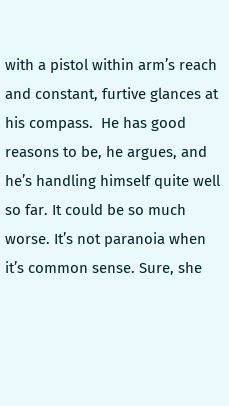with a pistol within arm’s reach and constant, furtive glances at his compass.  He has good reasons to be, he argues, and he’s handling himself quite well so far. It could be so much worse. It’s not paranoia when it’s common sense. Sure, she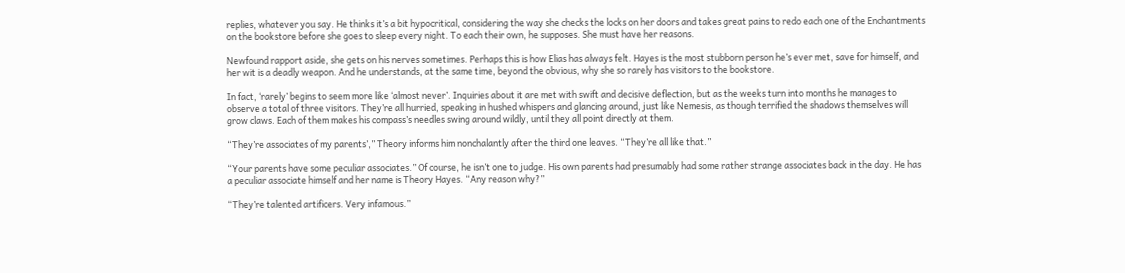replies, whatever you say. He thinks it’s a bit hypocritical, considering the way she checks the locks on her doors and takes great pains to redo each one of the Enchantments on the bookstore before she goes to sleep every night. To each their own, he supposes. She must have her reasons.

Newfound rapport aside, she gets on his nerves sometimes. Perhaps this is how Elias has always felt. Hayes is the most stubborn person he’s ever met, save for himself, and her wit is a deadly weapon. And he understands, at the same time, beyond the obvious, why she so rarely has visitors to the bookstore.

In fact, ‘rarely’ begins to seem more like ‘almost never’. Inquiries about it are met with swift and decisive deflection, but as the weeks turn into months he manages to observe a total of three visitors. They’re all hurried, speaking in hushed whispers and glancing around, just like Nemesis, as though terrified the shadows themselves will grow claws. Each of them makes his compass’s needles swing around wildly, until they all point directly at them.

“They’re associates of my parents’,” Theory informs him nonchalantly after the third one leaves. “They’re all like that.”

“Your parents have some peculiar associates.” Of course, he isn’t one to judge. His own parents had presumably had some rather strange associates back in the day. He has a peculiar associate himself and her name is Theory Hayes. “Any reason why?”

“They’re talented artificers. Very infamous.”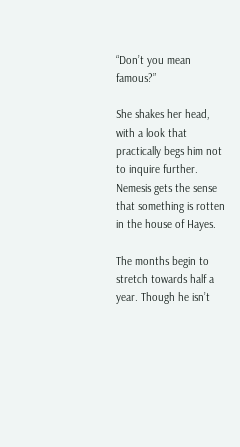“Don’t you mean famous?”

She shakes her head, with a look that practically begs him not to inquire further. Nemesis gets the sense that something is rotten in the house of Hayes.

The months begin to stretch towards half a year. Though he isn’t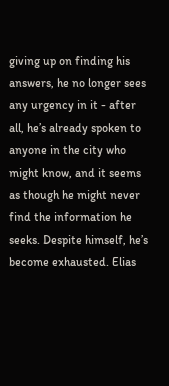giving up on finding his answers, he no longer sees any urgency in it - after all, he’s already spoken to anyone in the city who might know, and it seems as though he might never find the information he seeks. Despite himself, he’s become exhausted. Elias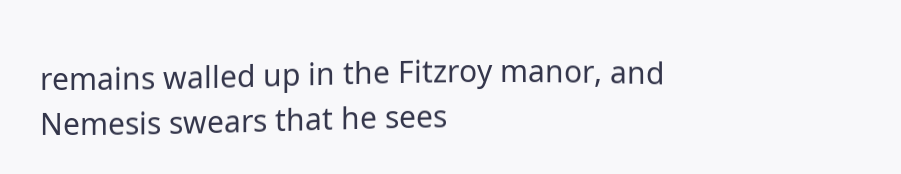remains walled up in the Fitzroy manor, and Nemesis swears that he sees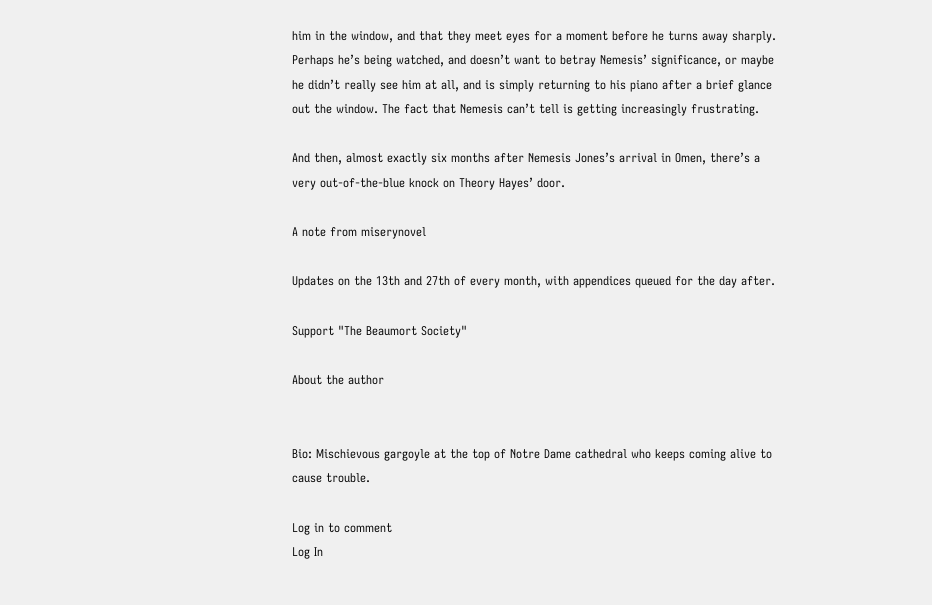him in the window, and that they meet eyes for a moment before he turns away sharply. Perhaps he’s being watched, and doesn’t want to betray Nemesis’ significance, or maybe he didn’t really see him at all, and is simply returning to his piano after a brief glance out the window. The fact that Nemesis can’t tell is getting increasingly frustrating.

And then, almost exactly six months after Nemesis Jones’s arrival in Omen, there’s a very out-of-the-blue knock on Theory Hayes’ door.

A note from miserynovel

Updates on the 13th and 27th of every month, with appendices queued for the day after.

Support "The Beaumort Society"

About the author


Bio: Mischievous gargoyle at the top of Notre Dame cathedral who keeps coming alive to cause trouble.

Log in to comment
Log In